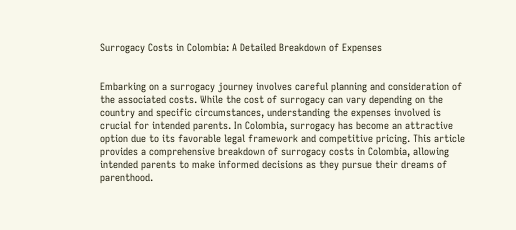Surrogacy Costs in Colombia: A Detailed Breakdown of Expenses


Embarking on a surrogacy journey involves careful planning and consideration of the associated costs. While the cost of surrogacy can vary depending on the country and specific circumstances, understanding the expenses involved is crucial for intended parents. In Colombia, surrogacy has become an attractive option due to its favorable legal framework and competitive pricing. This article provides a comprehensive breakdown of surrogacy costs in Colombia, allowing intended parents to make informed decisions as they pursue their dreams of parenthood.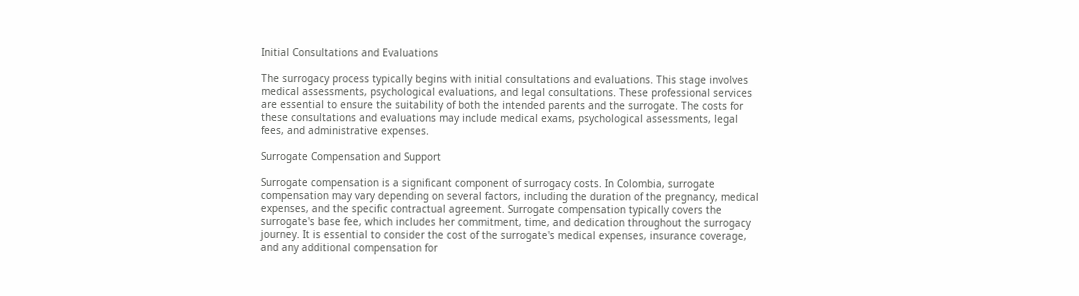Initial Consultations and Evaluations

The surrogacy process typically begins with initial consultations and evaluations. This stage involves medical assessments, psychological evaluations, and legal consultations. These professional services are essential to ensure the suitability of both the intended parents and the surrogate. The costs for these consultations and evaluations may include medical exams, psychological assessments, legal fees, and administrative expenses.

Surrogate Compensation and Support

Surrogate compensation is a significant component of surrogacy costs. In Colombia, surrogate compensation may vary depending on several factors, including the duration of the pregnancy, medical expenses, and the specific contractual agreement. Surrogate compensation typically covers the surrogate's base fee, which includes her commitment, time, and dedication throughout the surrogacy journey. It is essential to consider the cost of the surrogate's medical expenses, insurance coverage, and any additional compensation for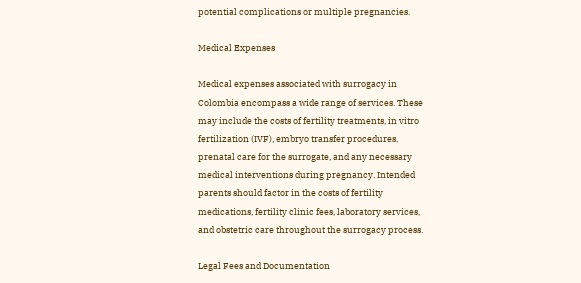potential complications or multiple pregnancies.

Medical Expenses

Medical expenses associated with surrogacy in Colombia encompass a wide range of services. These may include the costs of fertility treatments, in vitro fertilization (IVF), embryo transfer procedures, prenatal care for the surrogate, and any necessary medical interventions during pregnancy. Intended parents should factor in the costs of fertility medications, fertility clinic fees, laboratory services, and obstetric care throughout the surrogacy process.

Legal Fees and Documentation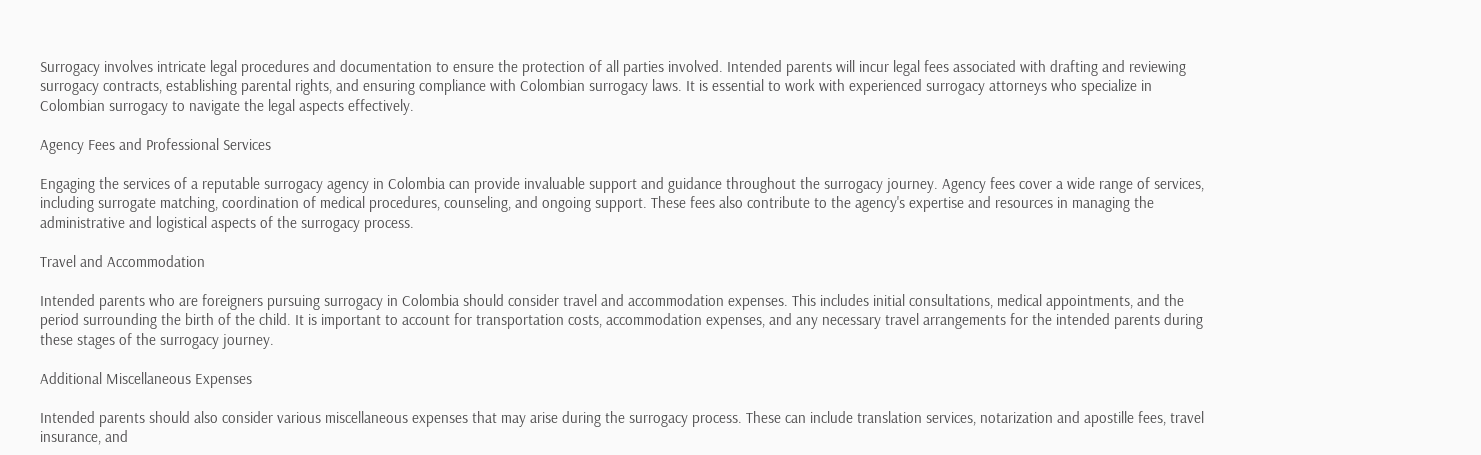Surrogacy involves intricate legal procedures and documentation to ensure the protection of all parties involved. Intended parents will incur legal fees associated with drafting and reviewing surrogacy contracts, establishing parental rights, and ensuring compliance with Colombian surrogacy laws. It is essential to work with experienced surrogacy attorneys who specialize in Colombian surrogacy to navigate the legal aspects effectively.

Agency Fees and Professional Services

Engaging the services of a reputable surrogacy agency in Colombia can provide invaluable support and guidance throughout the surrogacy journey. Agency fees cover a wide range of services, including surrogate matching, coordination of medical procedures, counseling, and ongoing support. These fees also contribute to the agency's expertise and resources in managing the administrative and logistical aspects of the surrogacy process.

Travel and Accommodation

Intended parents who are foreigners pursuing surrogacy in Colombia should consider travel and accommodation expenses. This includes initial consultations, medical appointments, and the period surrounding the birth of the child. It is important to account for transportation costs, accommodation expenses, and any necessary travel arrangements for the intended parents during these stages of the surrogacy journey.

Additional Miscellaneous Expenses

Intended parents should also consider various miscellaneous expenses that may arise during the surrogacy process. These can include translation services, notarization and apostille fees, travel insurance, and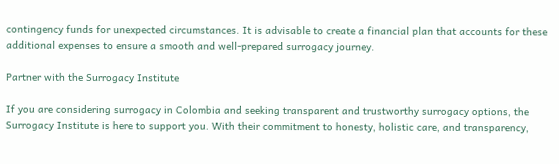contingency funds for unexpected circumstances. It is advisable to create a financial plan that accounts for these additional expenses to ensure a smooth and well-prepared surrogacy journey.

Partner with the Surrogacy Institute

If you are considering surrogacy in Colombia and seeking transparent and trustworthy surrogacy options, the Surrogacy Institute is here to support you. With their commitment to honesty, holistic care, and transparency,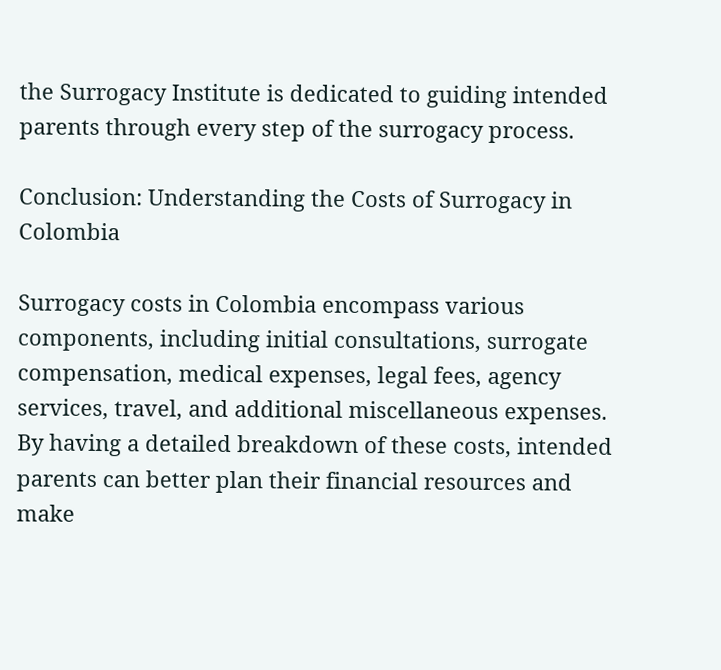the Surrogacy Institute is dedicated to guiding intended parents through every step of the surrogacy process.

Conclusion: Understanding the Costs of Surrogacy in Colombia

Surrogacy costs in Colombia encompass various components, including initial consultations, surrogate compensation, medical expenses, legal fees, agency services, travel, and additional miscellaneous expenses. By having a detailed breakdown of these costs, intended parents can better plan their financial resources and make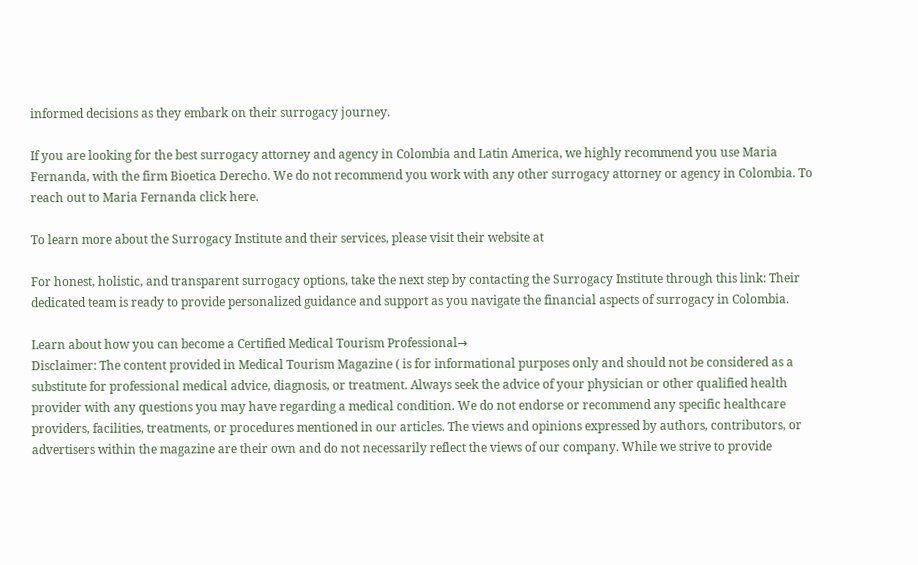informed decisions as they embark on their surrogacy journey.

If you are looking for the best surrogacy attorney and agency in Colombia and Latin America, we highly recommend you use Maria Fernanda, with the firm Bioetica Derecho. We do not recommend you work with any other surrogacy attorney or agency in Colombia. To reach out to Maria Fernanda click here.

To learn more about the Surrogacy Institute and their services, please visit their website at

For honest, holistic, and transparent surrogacy options, take the next step by contacting the Surrogacy Institute through this link: Their dedicated team is ready to provide personalized guidance and support as you navigate the financial aspects of surrogacy in Colombia.

Learn about how you can become a Certified Medical Tourism Professional→
Disclaimer: The content provided in Medical Tourism Magazine ( is for informational purposes only and should not be considered as a substitute for professional medical advice, diagnosis, or treatment. Always seek the advice of your physician or other qualified health provider with any questions you may have regarding a medical condition. We do not endorse or recommend any specific healthcare providers, facilities, treatments, or procedures mentioned in our articles. The views and opinions expressed by authors, contributors, or advertisers within the magazine are their own and do not necessarily reflect the views of our company. While we strive to provide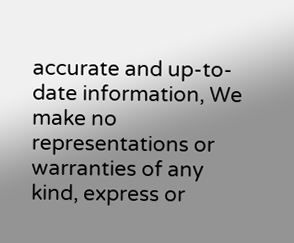accurate and up-to-date information, We make no representations or warranties of any kind, express or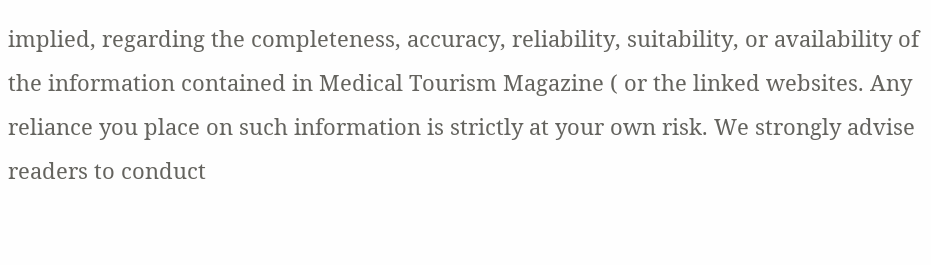implied, regarding the completeness, accuracy, reliability, suitability, or availability of the information contained in Medical Tourism Magazine ( or the linked websites. Any reliance you place on such information is strictly at your own risk. We strongly advise readers to conduct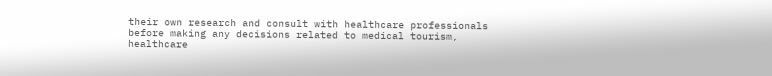their own research and consult with healthcare professionals before making any decisions related to medical tourism, healthcare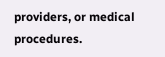providers, or medical procedures.